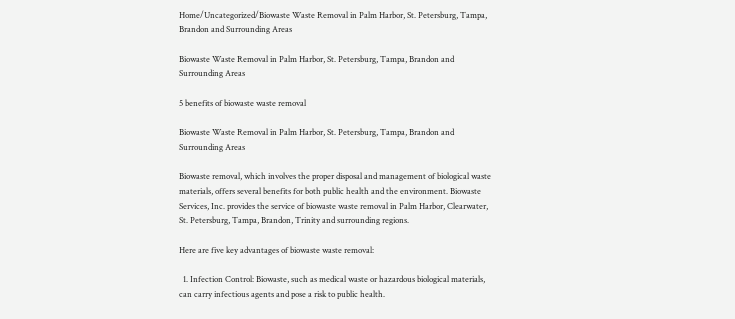Home/Uncategorized/Biowaste Waste Removal in Palm Harbor, St. Petersburg, Tampa, Brandon and Surrounding Areas

Biowaste Waste Removal in Palm Harbor, St. Petersburg, Tampa, Brandon and Surrounding Areas

5 benefits of biowaste waste removal

Biowaste Waste Removal in Palm Harbor, St. Petersburg, Tampa, Brandon and Surrounding Areas

Biowaste removal, which involves the proper disposal and management of biological waste materials, offers several benefits for both public health and the environment. Biowaste Services, Inc. provides the service of biowaste waste removal in Palm Harbor, Clearwater, St. Petersburg, Tampa, Brandon, Trinity and surrounding regions.

Here are five key advantages of biowaste waste removal:

  1. Infection Control: Biowaste, such as medical waste or hazardous biological materials, can carry infectious agents and pose a risk to public health.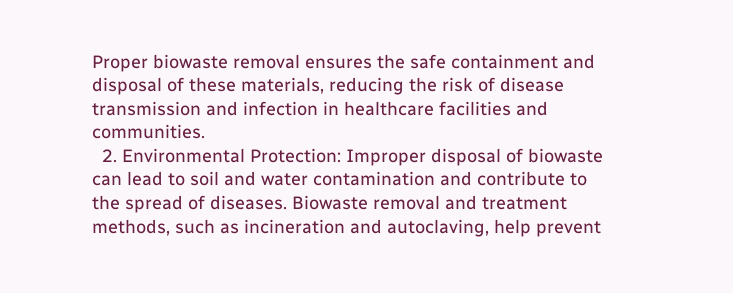Proper biowaste removal ensures the safe containment and disposal of these materials, reducing the risk of disease transmission and infection in healthcare facilities and communities.
  2. Environmental Protection: Improper disposal of biowaste can lead to soil and water contamination and contribute to the spread of diseases. Biowaste removal and treatment methods, such as incineration and autoclaving, help prevent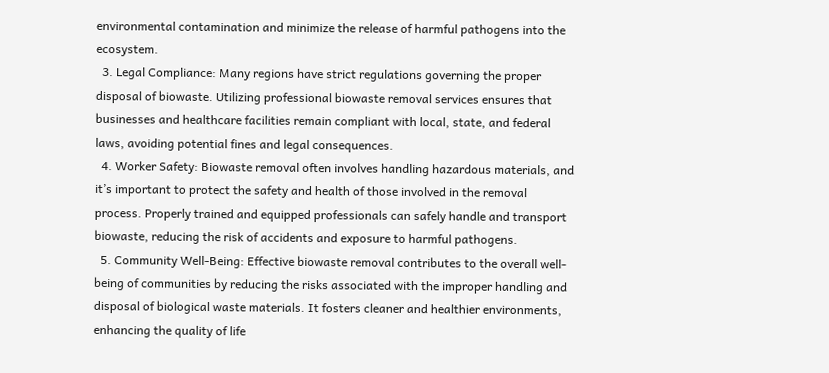environmental contamination and minimize the release of harmful pathogens into the ecosystem.
  3. Legal Compliance: Many regions have strict regulations governing the proper disposal of biowaste. Utilizing professional biowaste removal services ensures that businesses and healthcare facilities remain compliant with local, state, and federal laws, avoiding potential fines and legal consequences.
  4. Worker Safety: Biowaste removal often involves handling hazardous materials, and it’s important to protect the safety and health of those involved in the removal process. Properly trained and equipped professionals can safely handle and transport biowaste, reducing the risk of accidents and exposure to harmful pathogens.
  5. Community Well-Being: Effective biowaste removal contributes to the overall well-being of communities by reducing the risks associated with the improper handling and disposal of biological waste materials. It fosters cleaner and healthier environments, enhancing the quality of life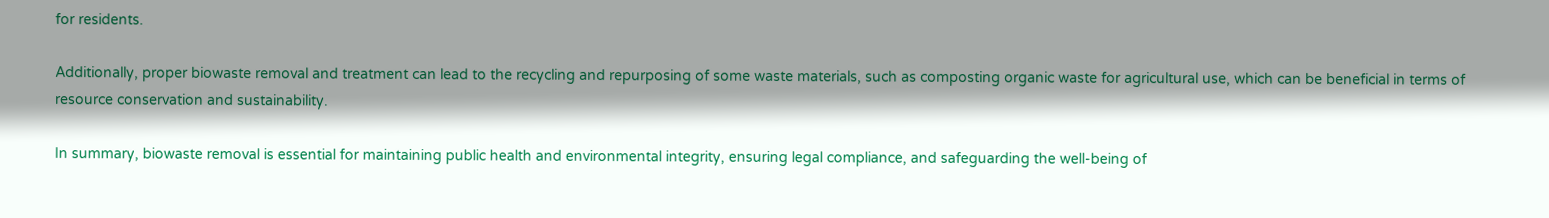for residents.

Additionally, proper biowaste removal and treatment can lead to the recycling and repurposing of some waste materials, such as composting organic waste for agricultural use, which can be beneficial in terms of resource conservation and sustainability.

In summary, biowaste removal is essential for maintaining public health and environmental integrity, ensuring legal compliance, and safeguarding the well-being of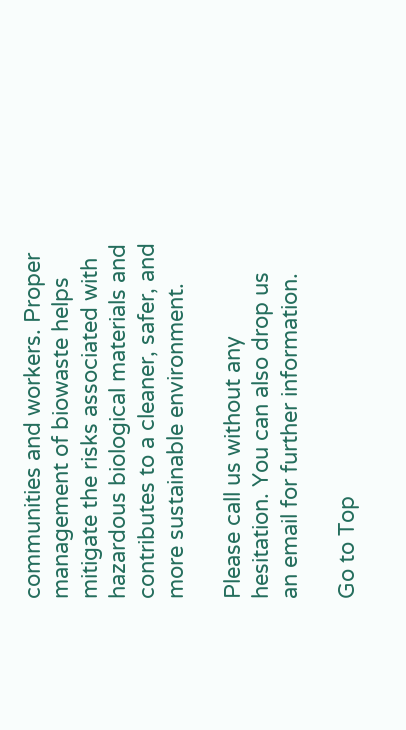communities and workers. Proper management of biowaste helps mitigate the risks associated with hazardous biological materials and contributes to a cleaner, safer, and more sustainable environment.

Please call us without any hesitation. You can also drop us an email for further information.

Go to Top